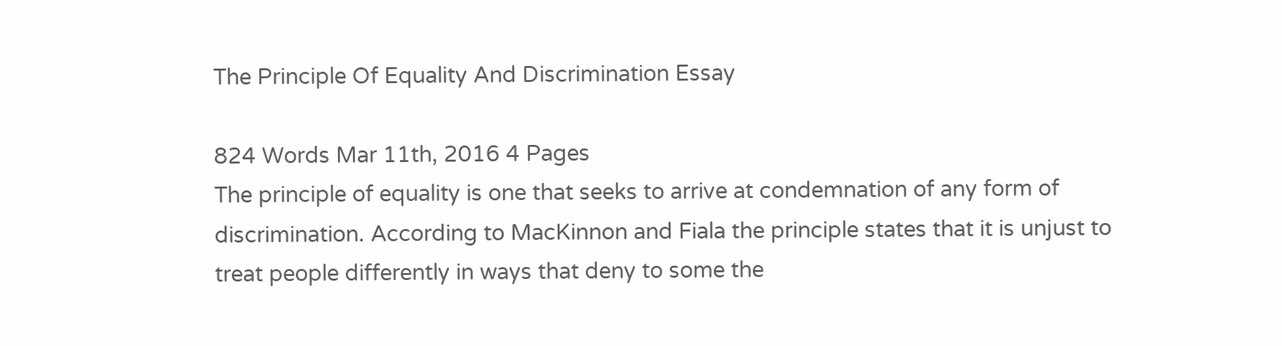The Principle Of Equality And Discrimination Essay

824 Words Mar 11th, 2016 4 Pages
The principle of equality is one that seeks to arrive at condemnation of any form of discrimination. According to MacKinnon and Fiala the principle states that it is unjust to treat people differently in ways that deny to some the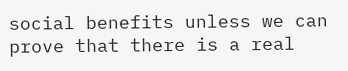social benefits unless we can prove that there is a real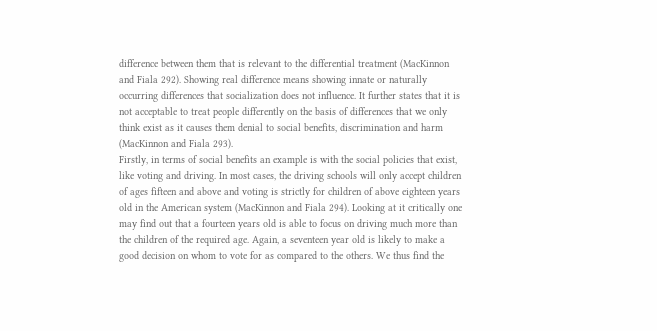difference between them that is relevant to the differential treatment (MacKinnon and Fiala 292). Showing real difference means showing innate or naturally occurring differences that socialization does not influence. It further states that it is not acceptable to treat people differently on the basis of differences that we only think exist as it causes them denial to social benefits, discrimination and harm (MacKinnon and Fiala 293).
Firstly, in terms of social benefits an example is with the social policies that exist, like voting and driving. In most cases, the driving schools will only accept children of ages fifteen and above and voting is strictly for children of above eighteen years old in the American system (MacKinnon and Fiala 294). Looking at it critically one may find out that a fourteen years old is able to focus on driving much more than the children of the required age. Again, a seventeen year old is likely to make a good decision on whom to vote for as compared to the others. We thus find the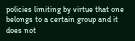policies limiting by virtue that one belongs to a certain group and it does not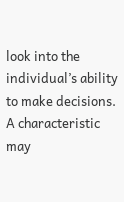look into the individual’s ability to make decisions. A characteristic may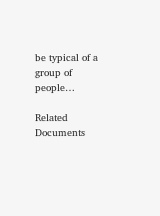be typical of a group of people…

Related Documents